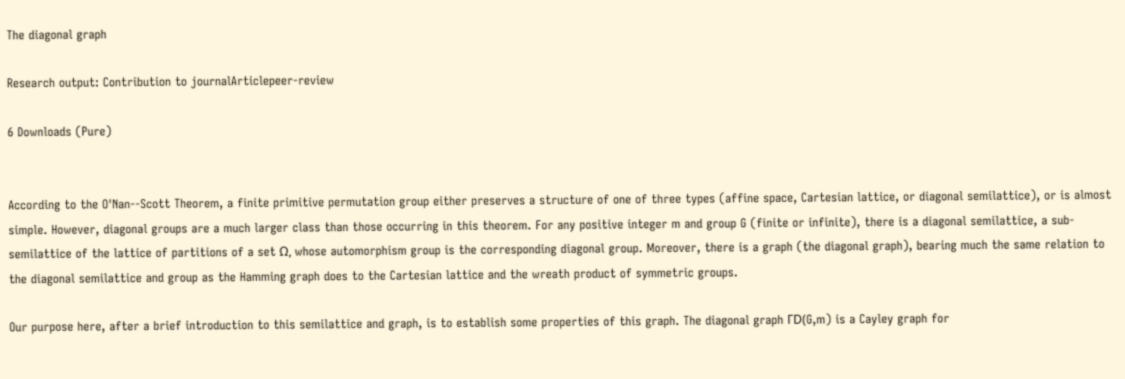The diagonal graph

Research output: Contribution to journalArticlepeer-review

6 Downloads (Pure)


According to the O'Nan--Scott Theorem, a finite primitive permutation group either preserves a structure of one of three types (affine space, Cartesian lattice, or diagonal semilattice), or is almost simple. However, diagonal groups are a much larger class than those occurring in this theorem. For any positive integer m and group G (finite or infinite), there is a diagonal semilattice, a sub-semilattice of the lattice of partitions of a set Ω, whose automorphism group is the corresponding diagonal group. Moreover, there is a graph (the diagonal graph), bearing much the same relation to the diagonal semilattice and group as the Hamming graph does to the Cartesian lattice and the wreath product of symmetric groups.

Our purpose here, after a brief introduction to this semilattice and graph, is to establish some properties of this graph. The diagonal graph ΓD(G,m) is a Cayley graph for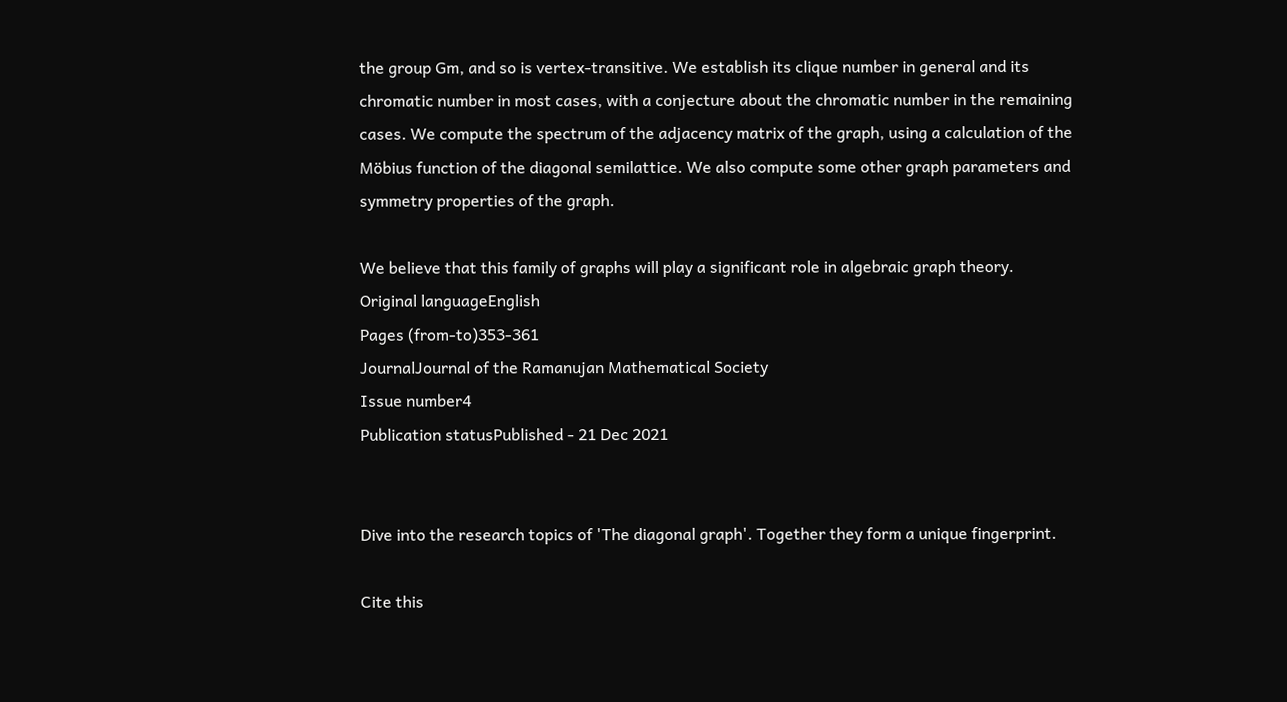the group Gm, and so is vertex-transitive. We establish its clique number in general and its chromatic number in most cases, with a conjecture about the chromatic number in the remaining cases. We compute the spectrum of the adjacency matrix of the graph, using a calculation of the Möbius function of the diagonal semilattice. We also compute some other graph parameters and symmetry properties of the graph.

We believe that this family of graphs will play a significant role in algebraic graph theory.
Original languageEnglish
Pages (from-to)353-361
JournalJournal of the Ramanujan Mathematical Society
Issue number4
Publication statusPublished - 21 Dec 2021


Dive into the research topics of 'The diagonal graph'. Together they form a unique fingerprint.

Cite this